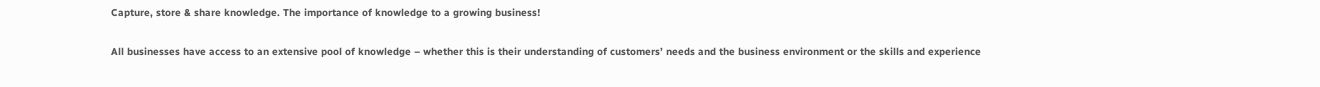Capture, store & share knowledge. The importance of knowledge to a growing business!

All businesses have access to an extensive pool of knowledge – whether this is their understanding of customers’ needs and the business environment or the skills and experience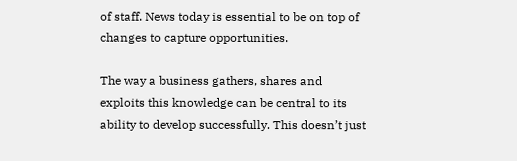of staff. News today is essential to be on top of changes to capture opportunities.

The way a business gathers, shares and exploits this knowledge can be central to its ability to develop successfully. This doesn’t just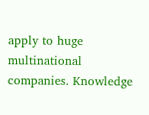apply to huge multinational companies. Knowledge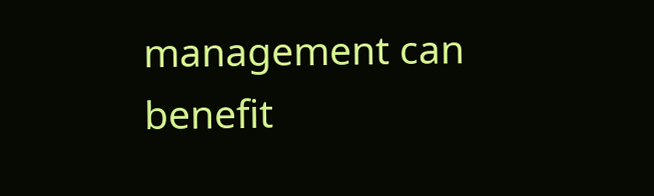management can benefit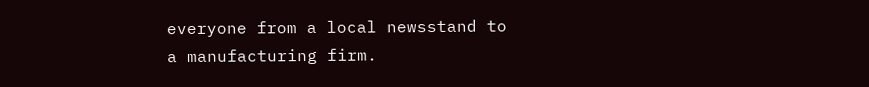everyone from a local newsstand to a manufacturing firm.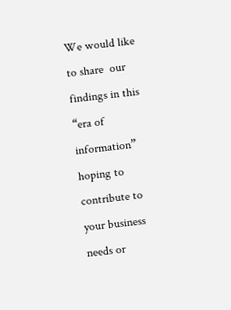We would like to share  our findings in this “era of information” hoping to contribute to your business needs or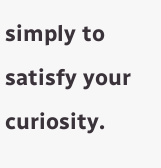simply to satisfy your curiosity.